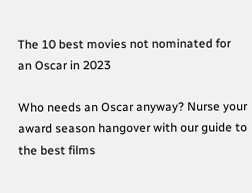The 10 best movies not nominated for an Oscar in 2023

Who needs an Oscar anyway? Nurse your award season hangover with our guide to the best films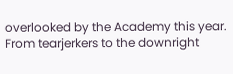overlooked by the Academy this year. From tearjerkers to the downright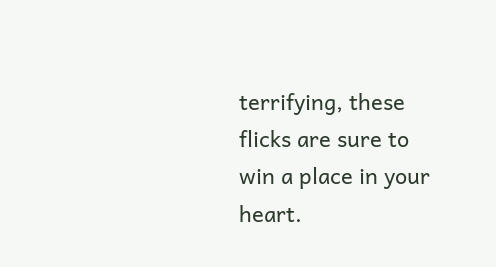terrifying, these flicks are sure to win a place in your heart.